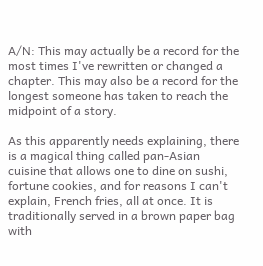A/N: This may actually be a record for the most times I've rewritten or changed a chapter. This may also be a record for the longest someone has taken to reach the midpoint of a story.

As this apparently needs explaining, there is a magical thing called pan-Asian cuisine that allows one to dine on sushi, fortune cookies, and for reasons I can't explain, French fries, all at once. It is traditionally served in a brown paper bag with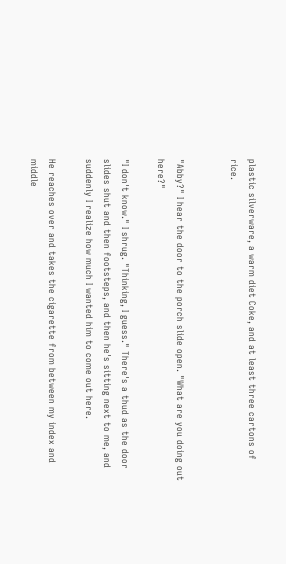plastic silverware, a warm diet Coke, and at least three cartons of rice.


"Abby?" I hear the door to the porch slide open. "What are you doing out here?"

"I don't know." I shrug. "Thinking, I guess." There's a thud as the door slides shut and then footsteps, and then he's sitting next to me, and suddenly I realize how much I wanted him to come out here.

He reaches over and takes the cigarette from between my index and middle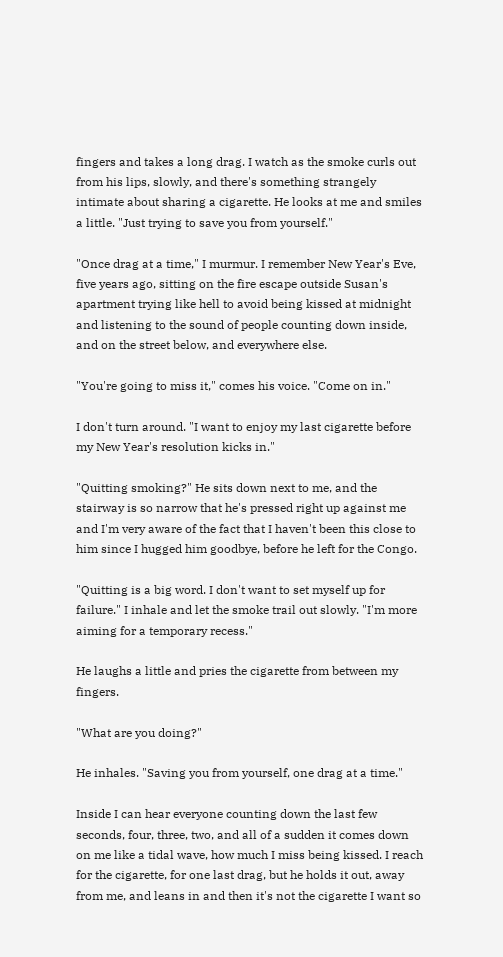fingers and takes a long drag. I watch as the smoke curls out from his lips, slowly, and there's something strangely intimate about sharing a cigarette. He looks at me and smiles a little. "Just trying to save you from yourself."

"Once drag at a time," I murmur. I remember New Year's Eve, five years ago, sitting on the fire escape outside Susan's apartment trying like hell to avoid being kissed at midnight and listening to the sound of people counting down inside, and on the street below, and everywhere else.

"You're going to miss it," comes his voice. "Come on in."

I don't turn around. "I want to enjoy my last cigarette before my New Year's resolution kicks in."

"Quitting smoking?" He sits down next to me, and the stairway is so narrow that he's pressed right up against me and I'm very aware of the fact that I haven't been this close to him since I hugged him goodbye, before he left for the Congo.

"Quitting is a big word. I don't want to set myself up for failure." I inhale and let the smoke trail out slowly. "I'm more aiming for a temporary recess."

He laughs a little and pries the cigarette from between my fingers.

"What are you doing?"

He inhales. "Saving you from yourself, one drag at a time."

Inside I can hear everyone counting down the last few seconds, four, three, two, and all of a sudden it comes down on me like a tidal wave, how much I miss being kissed. I reach for the cigarette, for one last drag, but he holds it out, away from me, and leans in and then it's not the cigarette I want so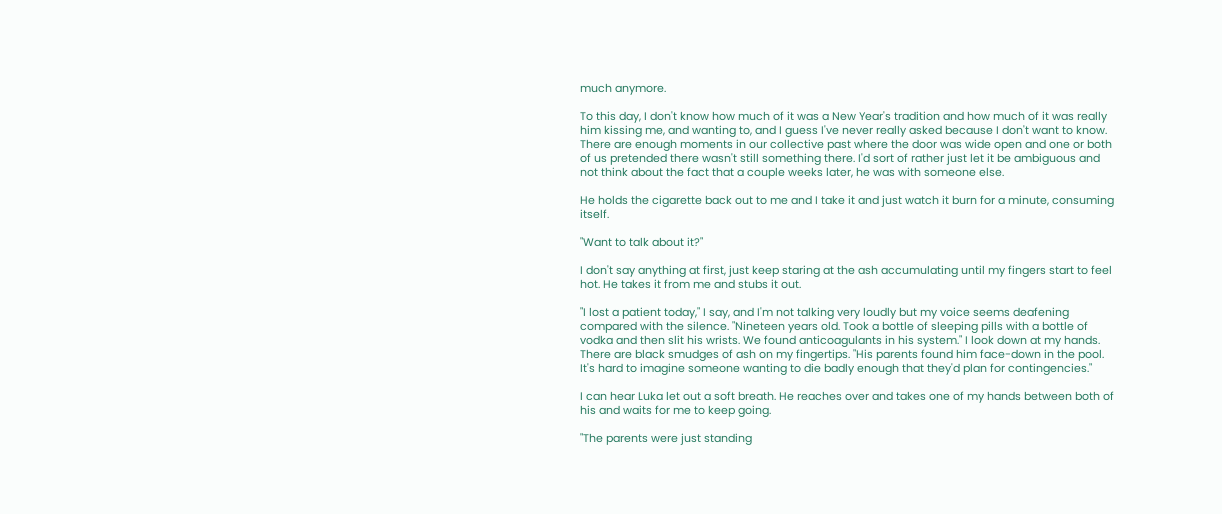much anymore.

To this day, I don't know how much of it was a New Year's tradition and how much of it was really him kissing me, and wanting to, and I guess I've never really asked because I don't want to know. There are enough moments in our collective past where the door was wide open and one or both of us pretended there wasn't still something there. I'd sort of rather just let it be ambiguous and not think about the fact that a couple weeks later, he was with someone else.

He holds the cigarette back out to me and I take it and just watch it burn for a minute, consuming itself.

"Want to talk about it?"

I don't say anything at first, just keep staring at the ash accumulating until my fingers start to feel hot. He takes it from me and stubs it out.

"I lost a patient today," I say, and I'm not talking very loudly but my voice seems deafening compared with the silence. "Nineteen years old. Took a bottle of sleeping pills with a bottle of vodka and then slit his wrists. We found anticoagulants in his system." I look down at my hands. There are black smudges of ash on my fingertips. "His parents found him face-down in the pool. It's hard to imagine someone wanting to die badly enough that they'd plan for contingencies."

I can hear Luka let out a soft breath. He reaches over and takes one of my hands between both of his and waits for me to keep going.

"The parents were just standing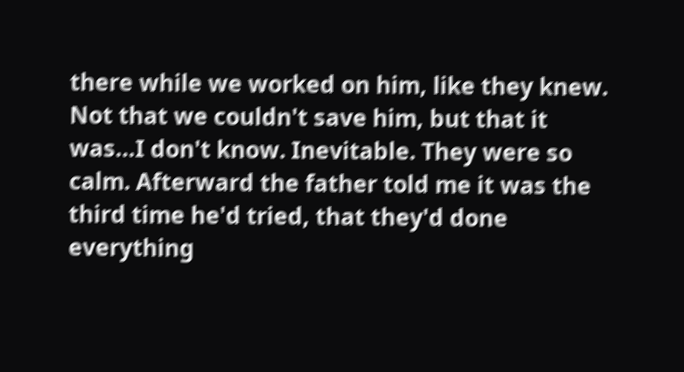there while we worked on him, like they knew. Not that we couldn't save him, but that it was…I don't know. Inevitable. They were so calm. Afterward the father told me it was the third time he'd tried, that they'd done everything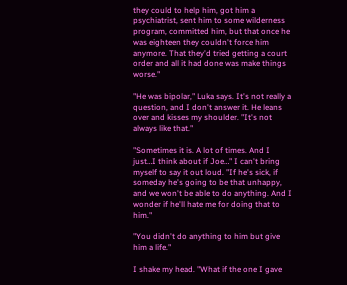they could to help him, got him a psychiatrist, sent him to some wilderness program, committed him, but that once he was eighteen they couldn't force him anymore. That they'd tried getting a court order and all it had done was make things worse."

"He was bipolar," Luka says. It's not really a question, and I don't answer it. He leans over and kisses my shoulder. "It's not always like that."

"Sometimes it is. A lot of times. And I just…I think about if Joe…" I can't bring myself to say it out loud. "If he's sick, if someday he's going to be that unhappy, and we won't be able to do anything. And I wonder if he'll hate me for doing that to him."

"You didn't do anything to him but give him a life."

I shake my head. "What if the one I gave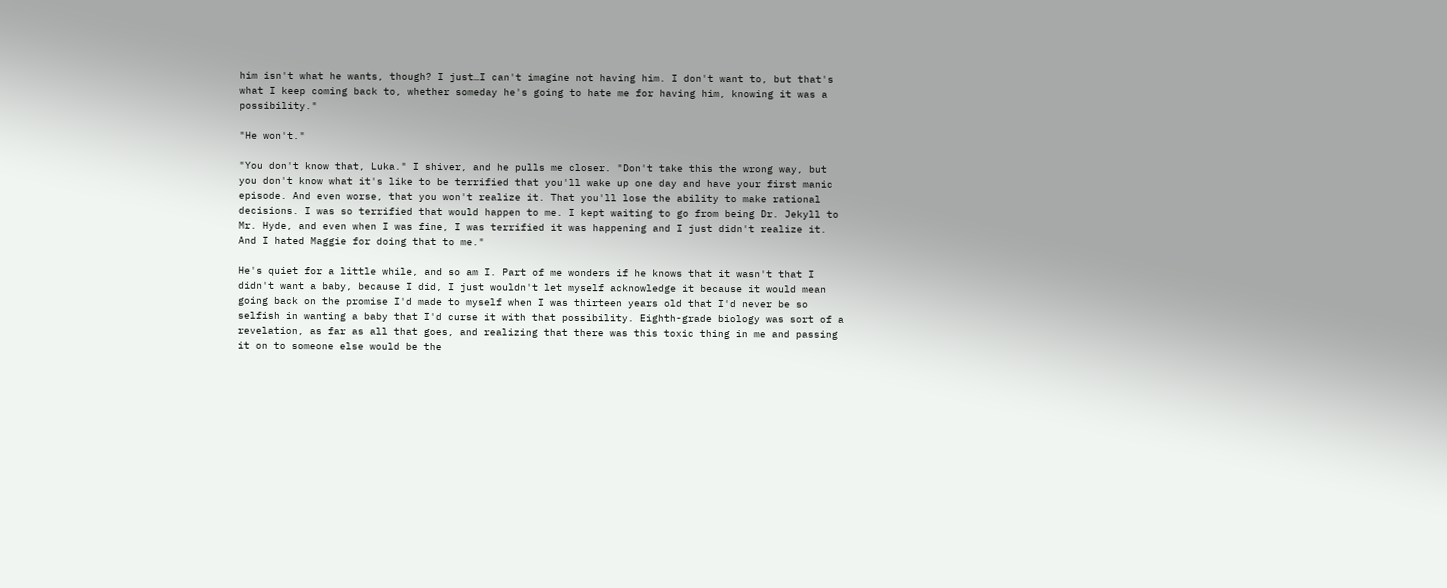him isn't what he wants, though? I just…I can't imagine not having him. I don't want to, but that's what I keep coming back to, whether someday he's going to hate me for having him, knowing it was a possibility."

"He won't."

"You don't know that, Luka." I shiver, and he pulls me closer. "Don't take this the wrong way, but you don't know what it's like to be terrified that you'll wake up one day and have your first manic episode. And even worse, that you won't realize it. That you'll lose the ability to make rational decisions. I was so terrified that would happen to me. I kept waiting to go from being Dr. Jekyll to Mr. Hyde, and even when I was fine, I was terrified it was happening and I just didn't realize it. And I hated Maggie for doing that to me."

He's quiet for a little while, and so am I. Part of me wonders if he knows that it wasn't that I didn't want a baby, because I did, I just wouldn't let myself acknowledge it because it would mean going back on the promise I'd made to myself when I was thirteen years old that I'd never be so selfish in wanting a baby that I'd curse it with that possibility. Eighth-grade biology was sort of a revelation, as far as all that goes, and realizing that there was this toxic thing in me and passing it on to someone else would be the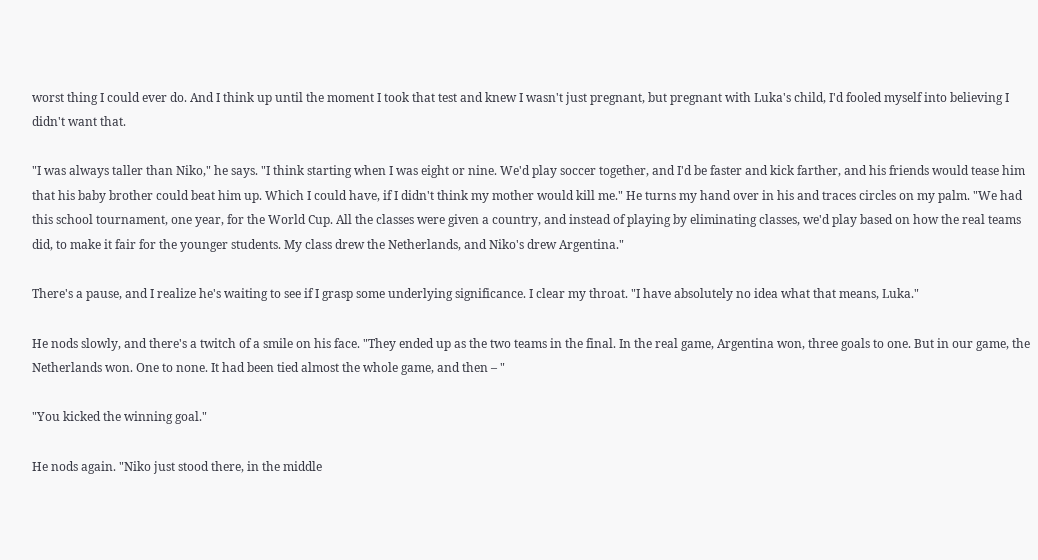worst thing I could ever do. And I think up until the moment I took that test and knew I wasn't just pregnant, but pregnant with Luka's child, I'd fooled myself into believing I didn't want that.

"I was always taller than Niko," he says. "I think starting when I was eight or nine. We'd play soccer together, and I'd be faster and kick farther, and his friends would tease him that his baby brother could beat him up. Which I could have, if I didn't think my mother would kill me." He turns my hand over in his and traces circles on my palm. "We had this school tournament, one year, for the World Cup. All the classes were given a country, and instead of playing by eliminating classes, we'd play based on how the real teams did, to make it fair for the younger students. My class drew the Netherlands, and Niko's drew Argentina."

There's a pause, and I realize he's waiting to see if I grasp some underlying significance. I clear my throat. "I have absolutely no idea what that means, Luka."

He nods slowly, and there's a twitch of a smile on his face. "They ended up as the two teams in the final. In the real game, Argentina won, three goals to one. But in our game, the Netherlands won. One to none. It had been tied almost the whole game, and then – "

"You kicked the winning goal."

He nods again. "Niko just stood there, in the middle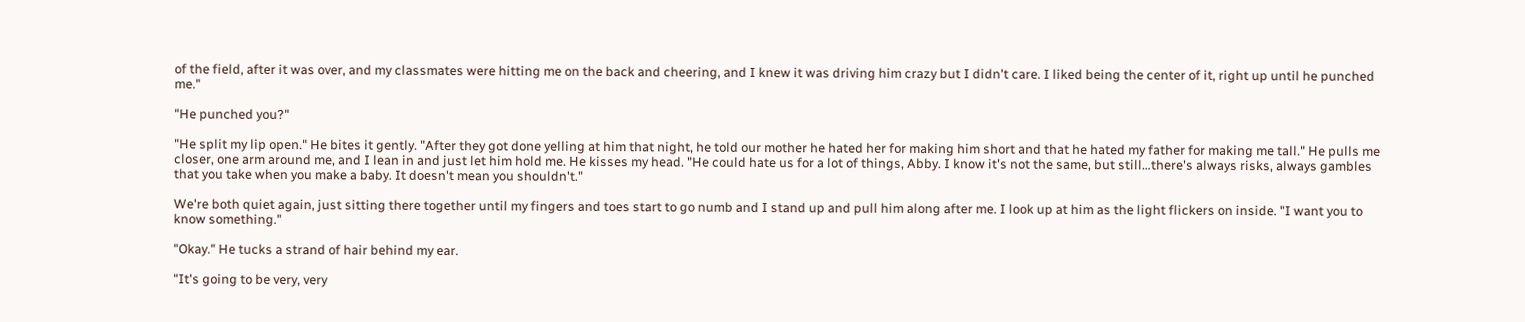of the field, after it was over, and my classmates were hitting me on the back and cheering, and I knew it was driving him crazy but I didn't care. I liked being the center of it, right up until he punched me."

"He punched you?"

"He split my lip open." He bites it gently. "After they got done yelling at him that night, he told our mother he hated her for making him short and that he hated my father for making me tall." He pulls me closer, one arm around me, and I lean in and just let him hold me. He kisses my head. "He could hate us for a lot of things, Abby. I know it's not the same, but still…there's always risks, always gambles that you take when you make a baby. It doesn't mean you shouldn't."

We're both quiet again, just sitting there together until my fingers and toes start to go numb and I stand up and pull him along after me. I look up at him as the light flickers on inside. "I want you to know something."

"Okay." He tucks a strand of hair behind my ear.

"It's going to be very, very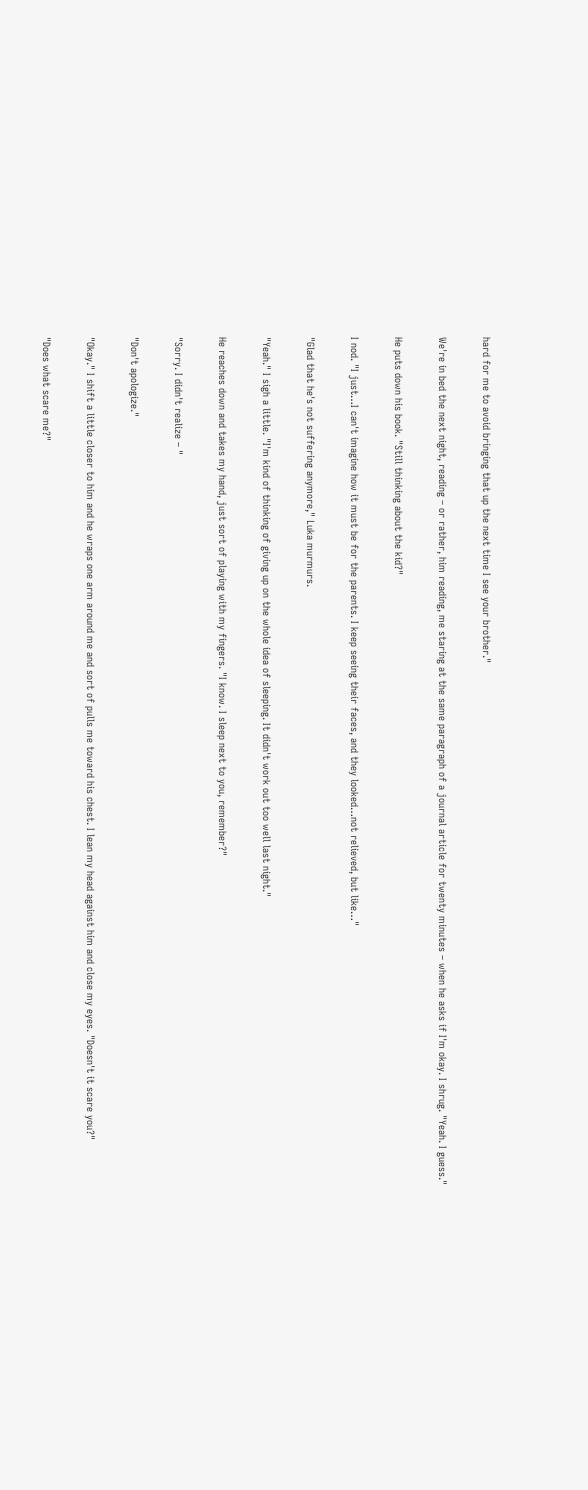hard for me to avoid bringing that up the next time I see your brother."

We're in bed the next night, reading – or rather, him reading, me staring at the same paragraph of a journal article for twenty minutes – when he asks if I'm okay. I shrug. "Yeah. I guess."

He puts down his book. "Still thinking about the kid?"

I nod. "I just…I can't imagine how it must be for the parents. I keep seeing their faces, and they looked…not relieved, but like…"

"Glad that he's not suffering anymore," Luka murmurs.

"Yeah." I sigh a little. "I'm kind of thinking of giving up on the whole idea of sleeping. It didn't work out too well last night."

He reaches down and takes my hand, just sort of playing with my fingers. "I know. I sleep next to you, remember?"

"Sorry. I didn't realize – "

"Don't apologize."

"Okay." I shift a little closer to him and he wraps one arm around me and sort of pulls me toward his chest. I lean my head against him and close my eyes. "Doesn't it scare you?"

"Does what scare me?"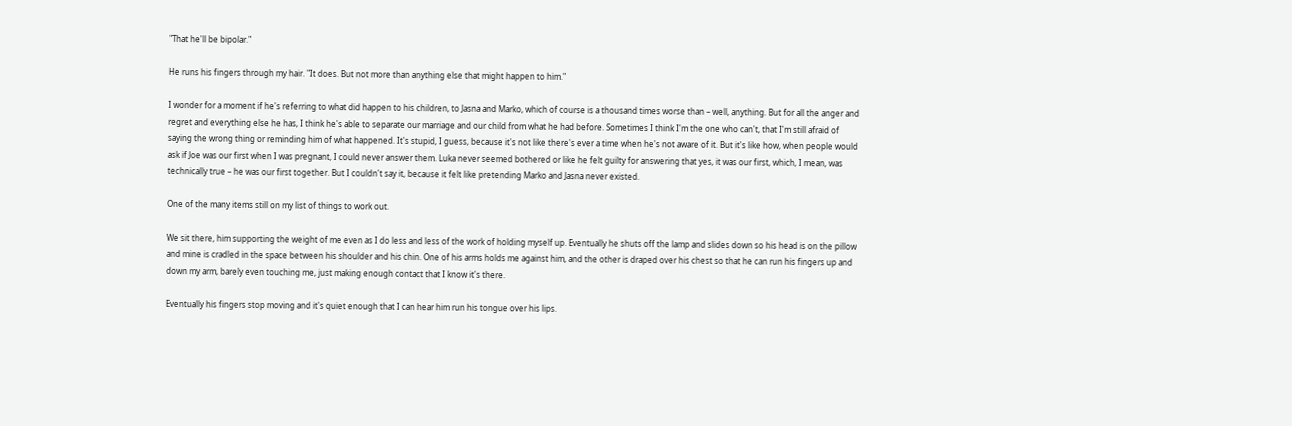"That he'll be bipolar."

He runs his fingers through my hair. "It does. But not more than anything else that might happen to him."

I wonder for a moment if he's referring to what did happen to his children, to Jasna and Marko, which of course is a thousand times worse than – well, anything. But for all the anger and regret and everything else he has, I think he's able to separate our marriage and our child from what he had before. Sometimes I think I'm the one who can't, that I'm still afraid of saying the wrong thing or reminding him of what happened. It's stupid, I guess, because it's not like there's ever a time when he's not aware of it. But it's like how, when people would ask if Joe was our first when I was pregnant, I could never answer them. Luka never seemed bothered or like he felt guilty for answering that yes, it was our first, which, I mean, was technically true – he was our first together. But I couldn't say it, because it felt like pretending Marko and Jasna never existed.

One of the many items still on my list of things to work out.

We sit there, him supporting the weight of me even as I do less and less of the work of holding myself up. Eventually he shuts off the lamp and slides down so his head is on the pillow and mine is cradled in the space between his shoulder and his chin. One of his arms holds me against him, and the other is draped over his chest so that he can run his fingers up and down my arm, barely even touching me, just making enough contact that I know it's there.

Eventually his fingers stop moving and it's quiet enough that I can hear him run his tongue over his lips.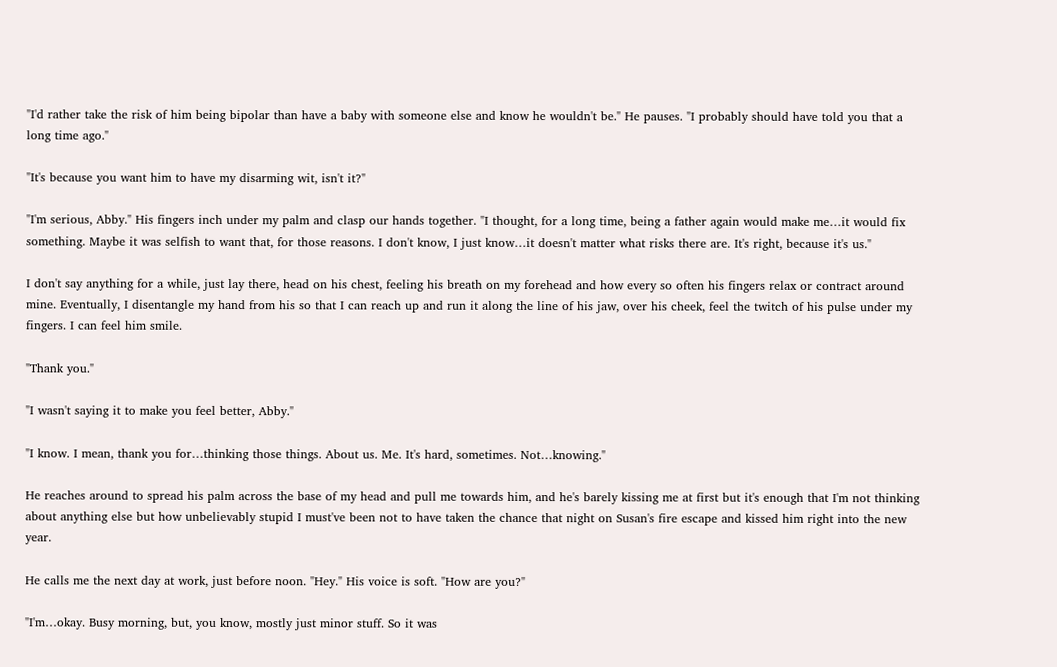"I'd rather take the risk of him being bipolar than have a baby with someone else and know he wouldn't be." He pauses. "I probably should have told you that a long time ago."

"It's because you want him to have my disarming wit, isn't it?"

"I'm serious, Abby." His fingers inch under my palm and clasp our hands together. "I thought, for a long time, being a father again would make me…it would fix something. Maybe it was selfish to want that, for those reasons. I don't know, I just know…it doesn't matter what risks there are. It's right, because it's us."

I don't say anything for a while, just lay there, head on his chest, feeling his breath on my forehead and how every so often his fingers relax or contract around mine. Eventually, I disentangle my hand from his so that I can reach up and run it along the line of his jaw, over his cheek, feel the twitch of his pulse under my fingers. I can feel him smile.

"Thank you."

"I wasn't saying it to make you feel better, Abby."

"I know. I mean, thank you for…thinking those things. About us. Me. It's hard, sometimes. Not…knowing."

He reaches around to spread his palm across the base of my head and pull me towards him, and he's barely kissing me at first but it's enough that I'm not thinking about anything else but how unbelievably stupid I must've been not to have taken the chance that night on Susan's fire escape and kissed him right into the new year.

He calls me the next day at work, just before noon. "Hey." His voice is soft. "How are you?"

"I'm…okay. Busy morning, but, you know, mostly just minor stuff. So it was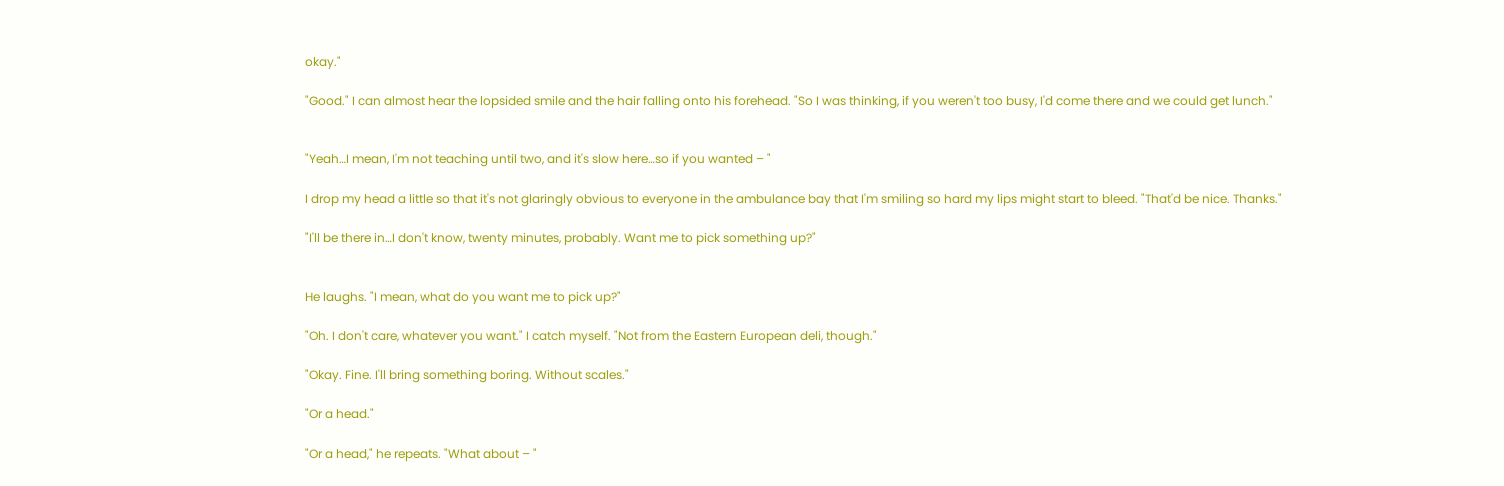okay."

"Good." I can almost hear the lopsided smile and the hair falling onto his forehead. "So I was thinking, if you weren't too busy, I'd come there and we could get lunch."


"Yeah…I mean, I'm not teaching until two, and it's slow here…so if you wanted – "

I drop my head a little so that it's not glaringly obvious to everyone in the ambulance bay that I'm smiling so hard my lips might start to bleed. "That'd be nice. Thanks."

"I'll be there in…I don't know, twenty minutes, probably. Want me to pick something up?"


He laughs. "I mean, what do you want me to pick up?"

"Oh. I don't care, whatever you want." I catch myself. "Not from the Eastern European deli, though."

"Okay. Fine. I'll bring something boring. Without scales."

"Or a head."

"Or a head," he repeats. "What about – "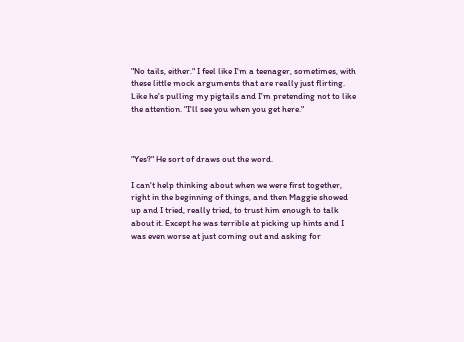"No tails, either." I feel like I'm a teenager, sometimes, with these little mock arguments that are really just flirting. Like he's pulling my pigtails and I'm pretending not to like the attention. "I'll see you when you get here."



"Yes?" He sort of draws out the word.

I can't help thinking about when we were first together, right in the beginning of things, and then Maggie showed up and I tried, really tried, to trust him enough to talk about it. Except he was terrible at picking up hints and I was even worse at just coming out and asking for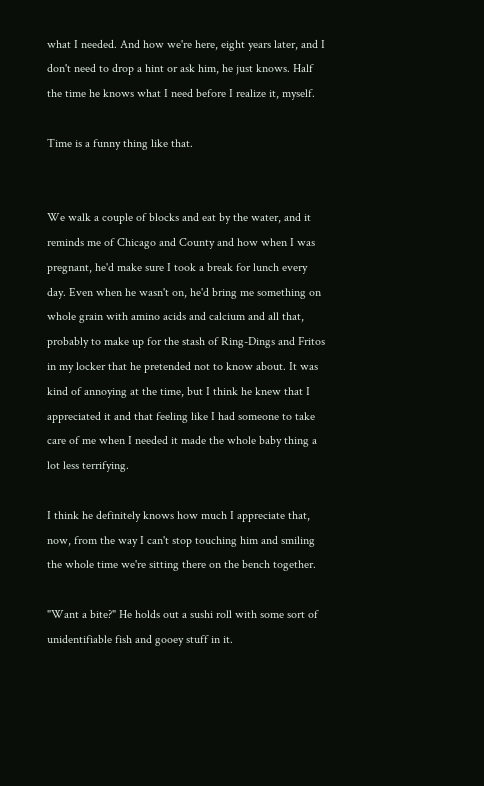what I needed. And how we're here, eight years later, and I don't need to drop a hint or ask him, he just knows. Half the time he knows what I need before I realize it, myself.

Time is a funny thing like that.


We walk a couple of blocks and eat by the water, and it reminds me of Chicago and County and how when I was pregnant, he'd make sure I took a break for lunch every day. Even when he wasn't on, he'd bring me something on whole grain with amino acids and calcium and all that, probably to make up for the stash of Ring-Dings and Fritos in my locker that he pretended not to know about. It was kind of annoying at the time, but I think he knew that I appreciated it and that feeling like I had someone to take care of me when I needed it made the whole baby thing a lot less terrifying.

I think he definitely knows how much I appreciate that, now, from the way I can't stop touching him and smiling the whole time we're sitting there on the bench together.

"Want a bite?" He holds out a sushi roll with some sort of unidentifiable fish and gooey stuff in it.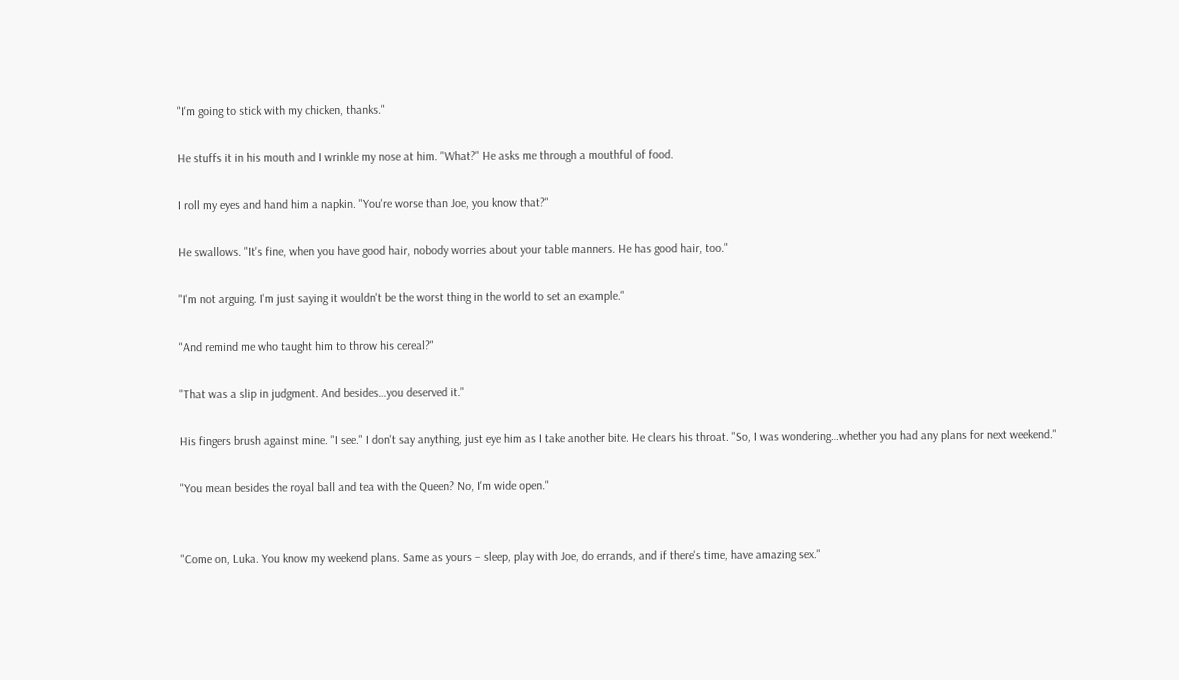"I'm going to stick with my chicken, thanks."

He stuffs it in his mouth and I wrinkle my nose at him. "What?" He asks me through a mouthful of food.

I roll my eyes and hand him a napkin. "You're worse than Joe, you know that?"

He swallows. "It's fine, when you have good hair, nobody worries about your table manners. He has good hair, too."

"I'm not arguing. I'm just saying it wouldn't be the worst thing in the world to set an example."

"And remind me who taught him to throw his cereal?"

"That was a slip in judgment. And besides…you deserved it."

His fingers brush against mine. "I see." I don't say anything, just eye him as I take another bite. He clears his throat. "So, I was wondering…whether you had any plans for next weekend."

"You mean besides the royal ball and tea with the Queen? No, I'm wide open."


"Come on, Luka. You know my weekend plans. Same as yours – sleep, play with Joe, do errands, and if there's time, have amazing sex."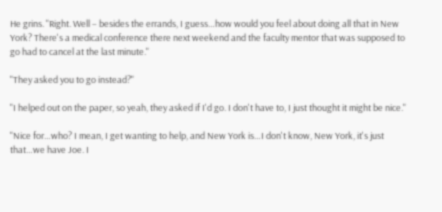He grins. "Right. Well – besides the errands, I guess…how would you feel about doing all that in New York? There's a medical conference there next weekend and the faculty mentor that was supposed to go had to cancel at the last minute."

"They asked you to go instead?"

"I helped out on the paper, so yeah, they asked if I'd go. I don't have to, I just thought it might be nice."

"Nice for…who? I mean, I get wanting to help, and New York is…I don't know, New York, it's just that…we have Joe. I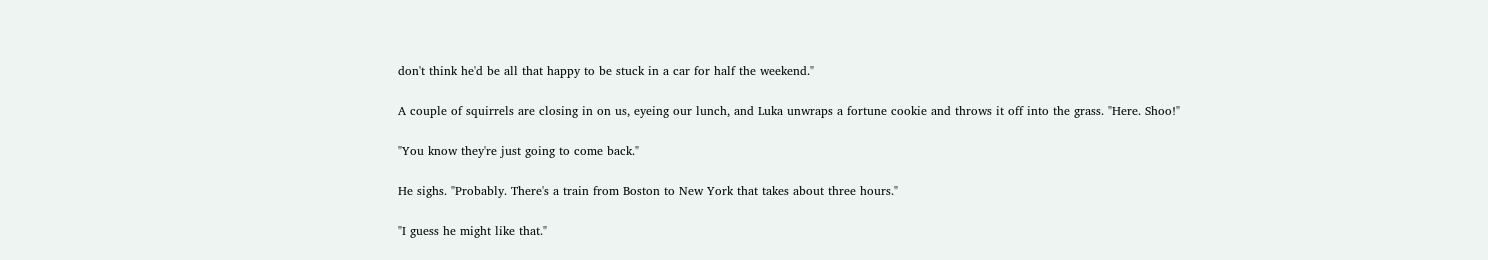don't think he'd be all that happy to be stuck in a car for half the weekend."

A couple of squirrels are closing in on us, eyeing our lunch, and Luka unwraps a fortune cookie and throws it off into the grass. "Here. Shoo!"

"You know they're just going to come back."

He sighs. "Probably. There's a train from Boston to New York that takes about three hours."

"I guess he might like that."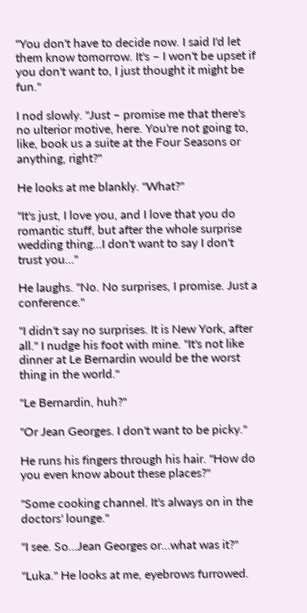"You don't have to decide now. I said I'd let them know tomorrow. It's – I won't be upset if you don't want to, I just thought it might be fun."

I nod slowly. "Just – promise me that there's no ulterior motive, here. You're not going to, like, book us a suite at the Four Seasons or anything, right?"

He looks at me blankly. "What?"

"It's just, I love you, and I love that you do romantic stuff, but after the whole surprise wedding thing…I don't want to say I don't trust you…"

He laughs. "No. No surprises, I promise. Just a conference."

"I didn't say no surprises. It is New York, after all." I nudge his foot with mine. "It's not like dinner at Le Bernardin would be the worst thing in the world."

"Le Bernardin, huh?"

"Or Jean Georges. I don't want to be picky."

He runs his fingers through his hair. "How do you even know about these places?"

"Some cooking channel. It's always on in the doctors' lounge."

"I see. So…Jean Georges or…what was it?"

"Luka." He looks at me, eyebrows furrowed.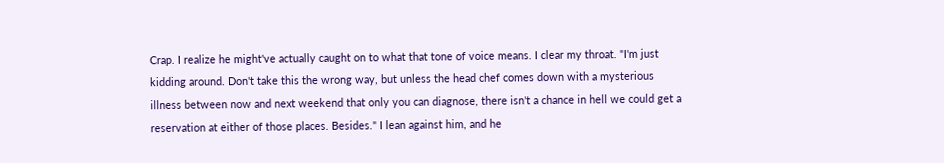Crap. I realize he might've actually caught on to what that tone of voice means. I clear my throat. "I'm just kidding around. Don't take this the wrong way, but unless the head chef comes down with a mysterious illness between now and next weekend that only you can diagnose, there isn't a chance in hell we could get a reservation at either of those places. Besides." I lean against him, and he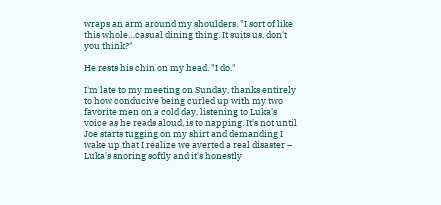wraps an arm around my shoulders. "I sort of like this whole…casual dining thing. It suits us, don't you think?"

He rests his chin on my head. "I do."

I'm late to my meeting on Sunday, thanks entirely to how conducive being curled up with my two favorite men on a cold day, listening to Luka's voice as he reads aloud, is to napping. It's not until Joe starts tugging on my shirt and demanding I wake up that I realize we averted a real disaster – Luka's snoring softly and it's honestly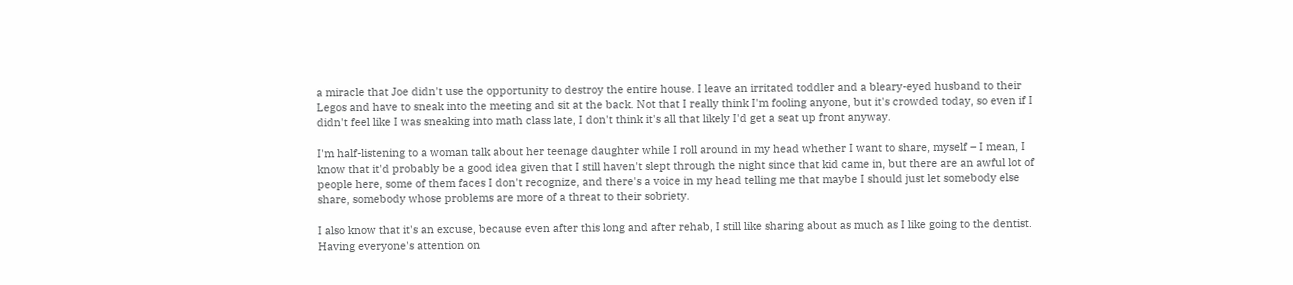a miracle that Joe didn't use the opportunity to destroy the entire house. I leave an irritated toddler and a bleary-eyed husband to their Legos and have to sneak into the meeting and sit at the back. Not that I really think I'm fooling anyone, but it's crowded today, so even if I didn't feel like I was sneaking into math class late, I don't think it's all that likely I'd get a seat up front anyway.

I'm half-listening to a woman talk about her teenage daughter while I roll around in my head whether I want to share, myself – I mean, I know that it'd probably be a good idea given that I still haven't slept through the night since that kid came in, but there are an awful lot of people here, some of them faces I don't recognize, and there's a voice in my head telling me that maybe I should just let somebody else share, somebody whose problems are more of a threat to their sobriety.

I also know that it's an excuse, because even after this long and after rehab, I still like sharing about as much as I like going to the dentist. Having everyone's attention on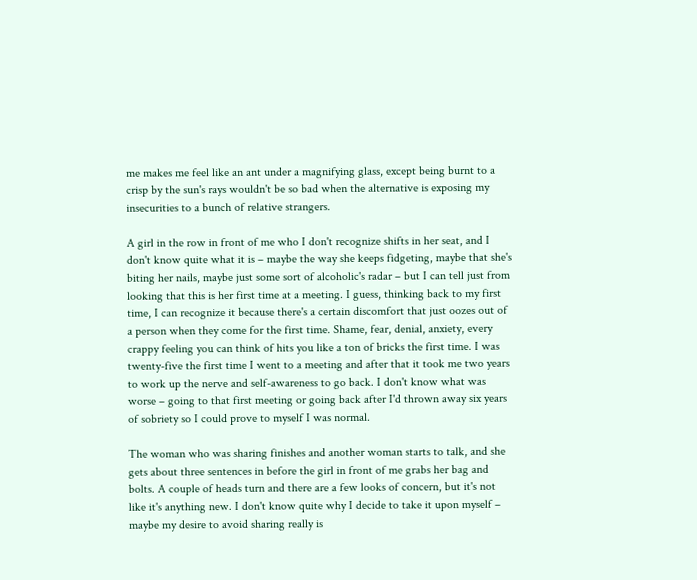me makes me feel like an ant under a magnifying glass, except being burnt to a crisp by the sun's rays wouldn't be so bad when the alternative is exposing my insecurities to a bunch of relative strangers.

A girl in the row in front of me who I don't recognize shifts in her seat, and I don't know quite what it is – maybe the way she keeps fidgeting, maybe that she's biting her nails, maybe just some sort of alcoholic's radar – but I can tell just from looking that this is her first time at a meeting. I guess, thinking back to my first time, I can recognize it because there's a certain discomfort that just oozes out of a person when they come for the first time. Shame, fear, denial, anxiety, every crappy feeling you can think of hits you like a ton of bricks the first time. I was twenty-five the first time I went to a meeting and after that it took me two years to work up the nerve and self-awareness to go back. I don't know what was worse – going to that first meeting or going back after I'd thrown away six years of sobriety so I could prove to myself I was normal.

The woman who was sharing finishes and another woman starts to talk, and she gets about three sentences in before the girl in front of me grabs her bag and bolts. A couple of heads turn and there are a few looks of concern, but it's not like it's anything new. I don't know quite why I decide to take it upon myself – maybe my desire to avoid sharing really is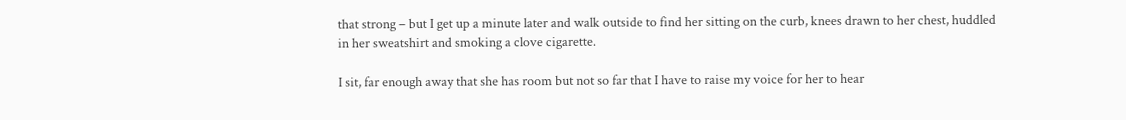that strong – but I get up a minute later and walk outside to find her sitting on the curb, knees drawn to her chest, huddled in her sweatshirt and smoking a clove cigarette.

I sit, far enough away that she has room but not so far that I have to raise my voice for her to hear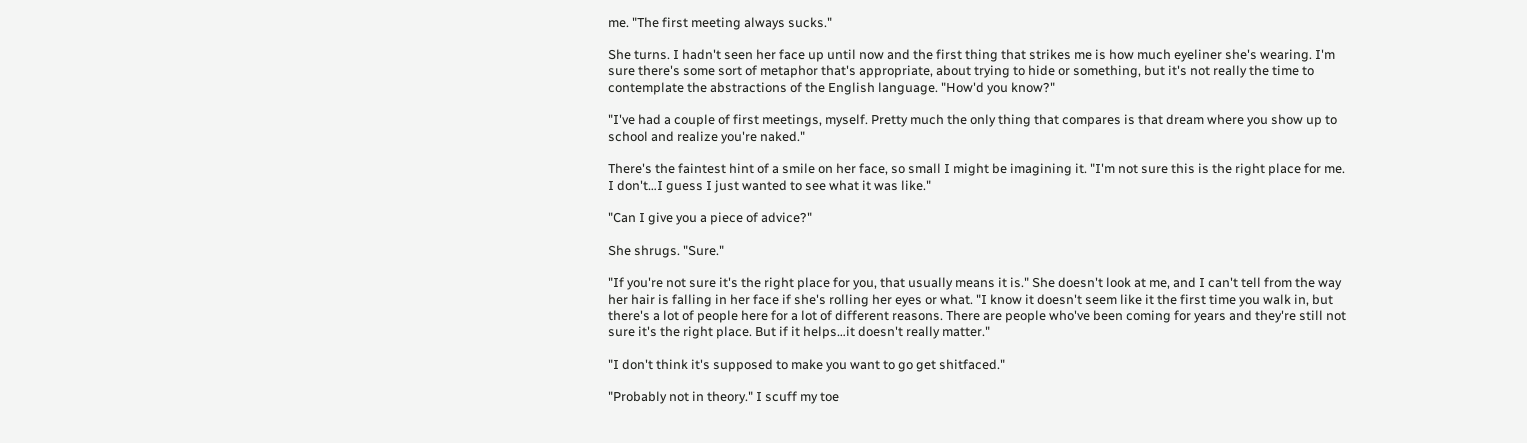me. "The first meeting always sucks."

She turns. I hadn't seen her face up until now and the first thing that strikes me is how much eyeliner she's wearing. I'm sure there's some sort of metaphor that's appropriate, about trying to hide or something, but it's not really the time to contemplate the abstractions of the English language. "How'd you know?"

"I've had a couple of first meetings, myself. Pretty much the only thing that compares is that dream where you show up to school and realize you're naked."

There's the faintest hint of a smile on her face, so small I might be imagining it. "I'm not sure this is the right place for me. I don't…I guess I just wanted to see what it was like."

"Can I give you a piece of advice?"

She shrugs. "Sure."

"If you're not sure it's the right place for you, that usually means it is." She doesn't look at me, and I can't tell from the way her hair is falling in her face if she's rolling her eyes or what. "I know it doesn't seem like it the first time you walk in, but there's a lot of people here for a lot of different reasons. There are people who've been coming for years and they're still not sure it's the right place. But if it helps…it doesn't really matter."

"I don't think it's supposed to make you want to go get shitfaced."

"Probably not in theory." I scuff my toe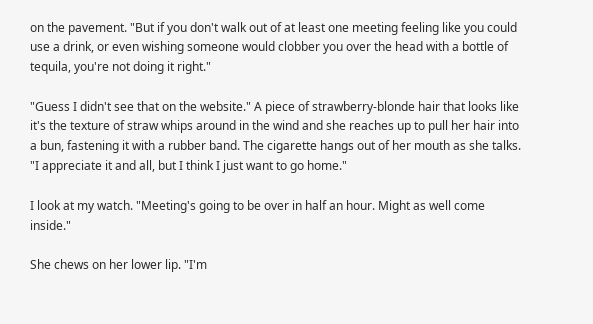on the pavement. "But if you don't walk out of at least one meeting feeling like you could use a drink, or even wishing someone would clobber you over the head with a bottle of tequila, you're not doing it right."

"Guess I didn't see that on the website." A piece of strawberry-blonde hair that looks like it's the texture of straw whips around in the wind and she reaches up to pull her hair into a bun, fastening it with a rubber band. The cigarette hangs out of her mouth as she talks. "I appreciate it and all, but I think I just want to go home."

I look at my watch. "Meeting's going to be over in half an hour. Might as well come inside."

She chews on her lower lip. "I'm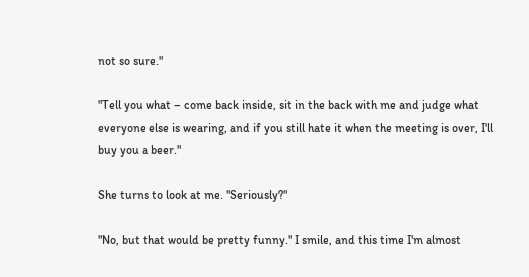not so sure."

"Tell you what – come back inside, sit in the back with me and judge what everyone else is wearing, and if you still hate it when the meeting is over, I'll buy you a beer."

She turns to look at me. "Seriously?"

"No, but that would be pretty funny." I smile, and this time I'm almost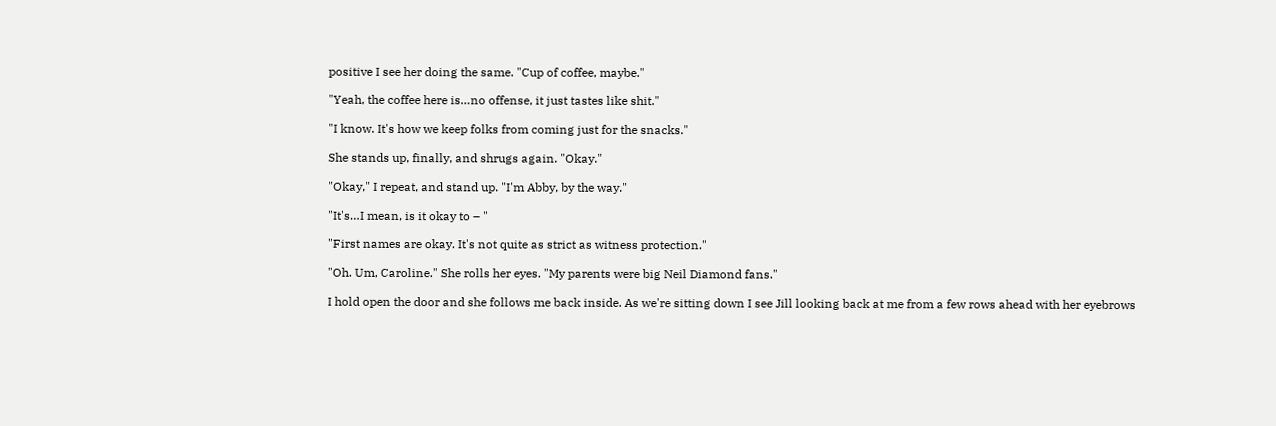positive I see her doing the same. "Cup of coffee, maybe."

"Yeah, the coffee here is…no offense, it just tastes like shit."

"I know. It's how we keep folks from coming just for the snacks."

She stands up, finally, and shrugs again. "Okay."

"Okay," I repeat, and stand up. "I'm Abby, by the way."

"It's…I mean, is it okay to – "

"First names are okay. It's not quite as strict as witness protection."

"Oh. Um, Caroline." She rolls her eyes. "My parents were big Neil Diamond fans."

I hold open the door and she follows me back inside. As we're sitting down I see Jill looking back at me from a few rows ahead with her eyebrows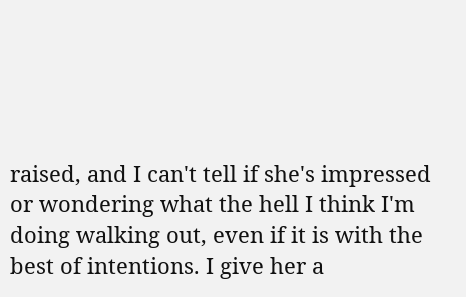raised, and I can't tell if she's impressed or wondering what the hell I think I'm doing walking out, even if it is with the best of intentions. I give her a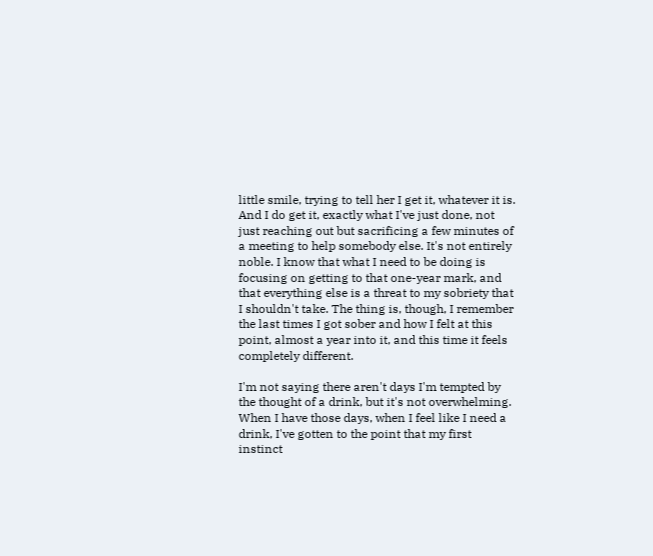little smile, trying to tell her I get it, whatever it is. And I do get it, exactly what I've just done, not just reaching out but sacrificing a few minutes of a meeting to help somebody else. It's not entirely noble. I know that what I need to be doing is focusing on getting to that one-year mark, and that everything else is a threat to my sobriety that I shouldn't take. The thing is, though, I remember the last times I got sober and how I felt at this point, almost a year into it, and this time it feels completely different.

I'm not saying there aren't days I'm tempted by the thought of a drink, but it's not overwhelming. When I have those days, when I feel like I need a drink, I've gotten to the point that my first instinct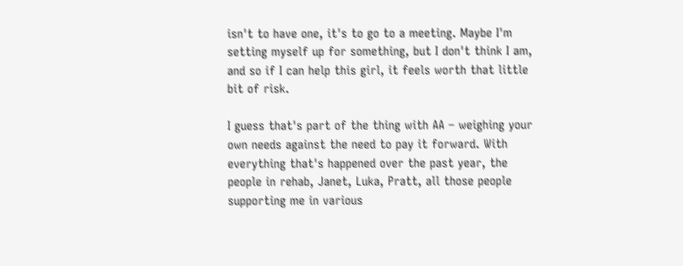isn't to have one, it's to go to a meeting. Maybe I'm setting myself up for something, but I don't think I am, and so if I can help this girl, it feels worth that little bit of risk.

I guess that's part of the thing with AA – weighing your own needs against the need to pay it forward. With everything that's happened over the past year, the people in rehab, Janet, Luka, Pratt, all those people supporting me in various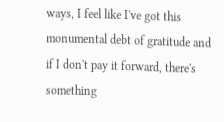ways, I feel like I've got this monumental debt of gratitude and if I don't pay it forward, there's something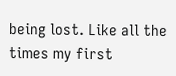being lost. Like all the times my first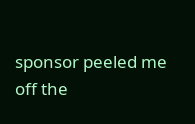sponsor peeled me off the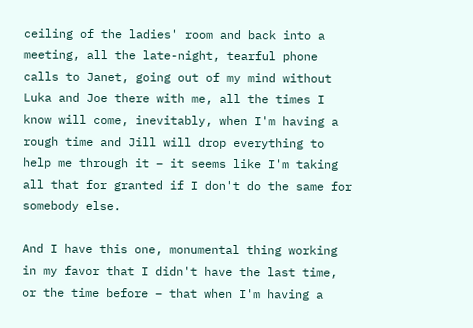ceiling of the ladies' room and back into a meeting, all the late-night, tearful phone calls to Janet, going out of my mind without Luka and Joe there with me, all the times I know will come, inevitably, when I'm having a rough time and Jill will drop everything to help me through it – it seems like I'm taking all that for granted if I don't do the same for somebody else.

And I have this one, monumental thing working in my favor that I didn't have the last time, or the time before – that when I'm having a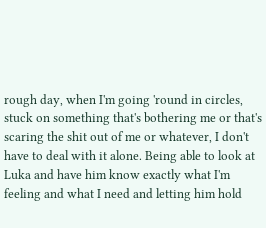rough day, when I'm going 'round in circles, stuck on something that's bothering me or that's scaring the shit out of me or whatever, I don't have to deal with it alone. Being able to look at Luka and have him know exactly what I'm feeling and what I need and letting him hold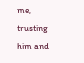me, trusting him and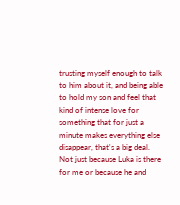trusting myself enough to talk to him about it, and being able to hold my son and feel that kind of intense love for something that for just a minute makes everything else disappear, that's a big deal. Not just because Luka is there for me or because he and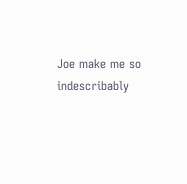Joe make me so indescribably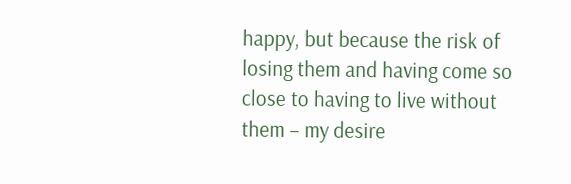happy, but because the risk of losing them and having come so close to having to live without them – my desire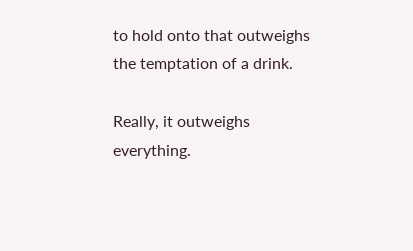to hold onto that outweighs the temptation of a drink.

Really, it outweighs everything.